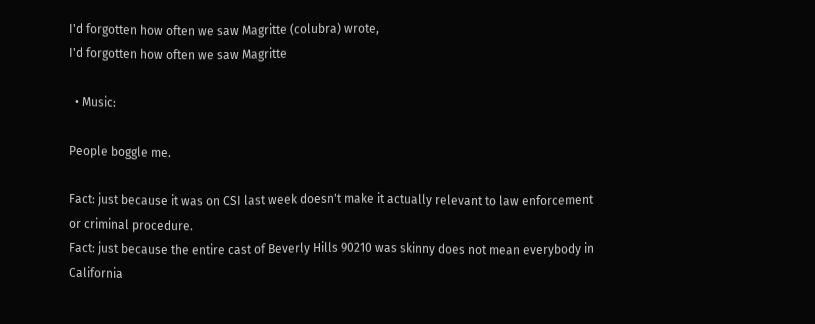I'd forgotten how often we saw Magritte (colubra) wrote,
I'd forgotten how often we saw Magritte

  • Music:

People boggle me.

Fact: just because it was on CSI last week doesn't make it actually relevant to law enforcement or criminal procedure.
Fact: just because the entire cast of Beverly Hills 90210 was skinny does not mean everybody in California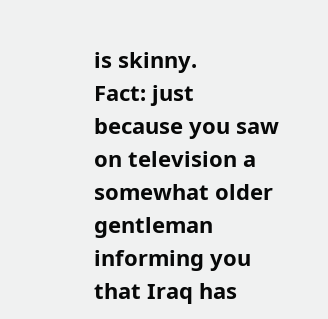is skinny.
Fact: just because you saw on television a somewhat older gentleman informing you that Iraq has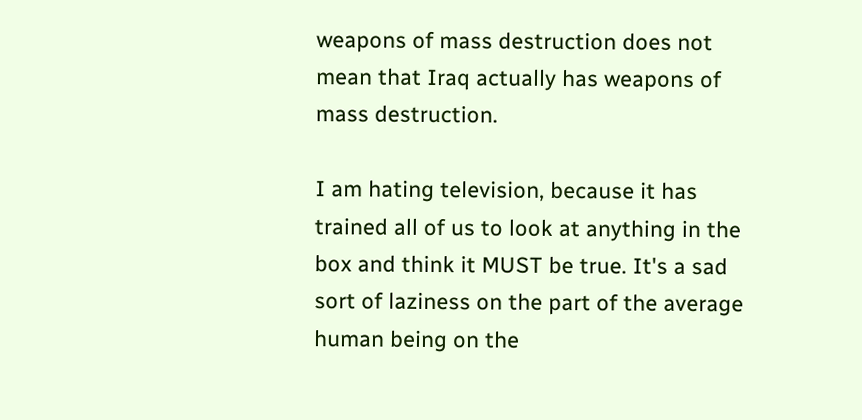weapons of mass destruction does not mean that Iraq actually has weapons of mass destruction.

I am hating television, because it has trained all of us to look at anything in the box and think it MUST be true. It's a sad sort of laziness on the part of the average human being on the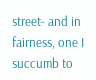street- and in fairness, one I succumb to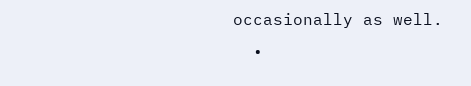occasionally as well.
  •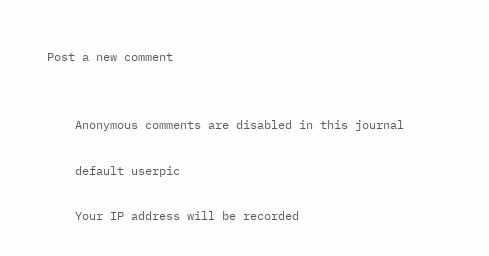Post a new comment


    Anonymous comments are disabled in this journal

    default userpic

    Your IP address will be recorded